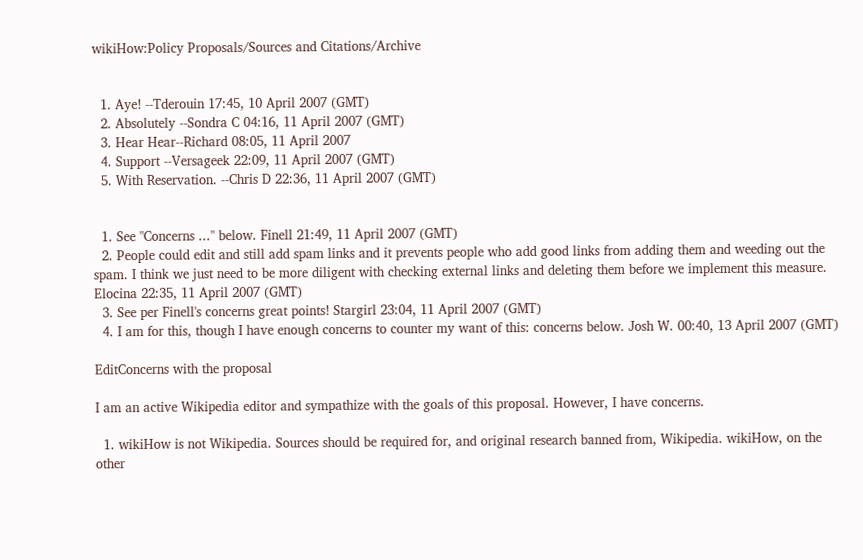wikiHow:Policy Proposals/Sources and Citations/Archive


  1. Aye! --Tderouin 17:45, 10 April 2007 (GMT)
  2. Absolutely --Sondra C 04:16, 11 April 2007 (GMT)
  3. Hear Hear--Richard 08:05, 11 April 2007
  4. Support --Versageek 22:09, 11 April 2007 (GMT)
  5. With Reservation. --Chris D 22:36, 11 April 2007 (GMT)


  1. See "Concerns ..." below. Finell 21:49, 11 April 2007 (GMT)
  2. People could edit and still add spam links and it prevents people who add good links from adding them and weeding out the spam. I think we just need to be more diligent with checking external links and deleting them before we implement this measure. Elocina 22:35, 11 April 2007 (GMT)
  3. See per Finell's concerns great points! Stargirl 23:04, 11 April 2007 (GMT)
  4. I am for this, though I have enough concerns to counter my want of this: concerns below. Josh W. 00:40, 13 April 2007 (GMT)

EditConcerns with the proposal

I am an active Wikipedia editor and sympathize with the goals of this proposal. However, I have concerns.

  1. wikiHow is not Wikipedia. Sources should be required for, and original research banned from, Wikipedia. wikiHow, on the other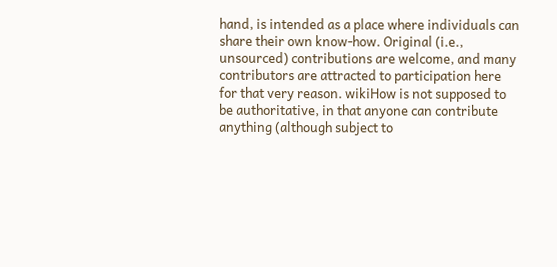hand, is intended as a place where individuals can share their own know-how. Original (i.e., unsourced) contributions are welcome, and many contributors are attracted to participation here for that very reason. wikiHow is not supposed to be authoritative, in that anyone can contribute anything (although subject to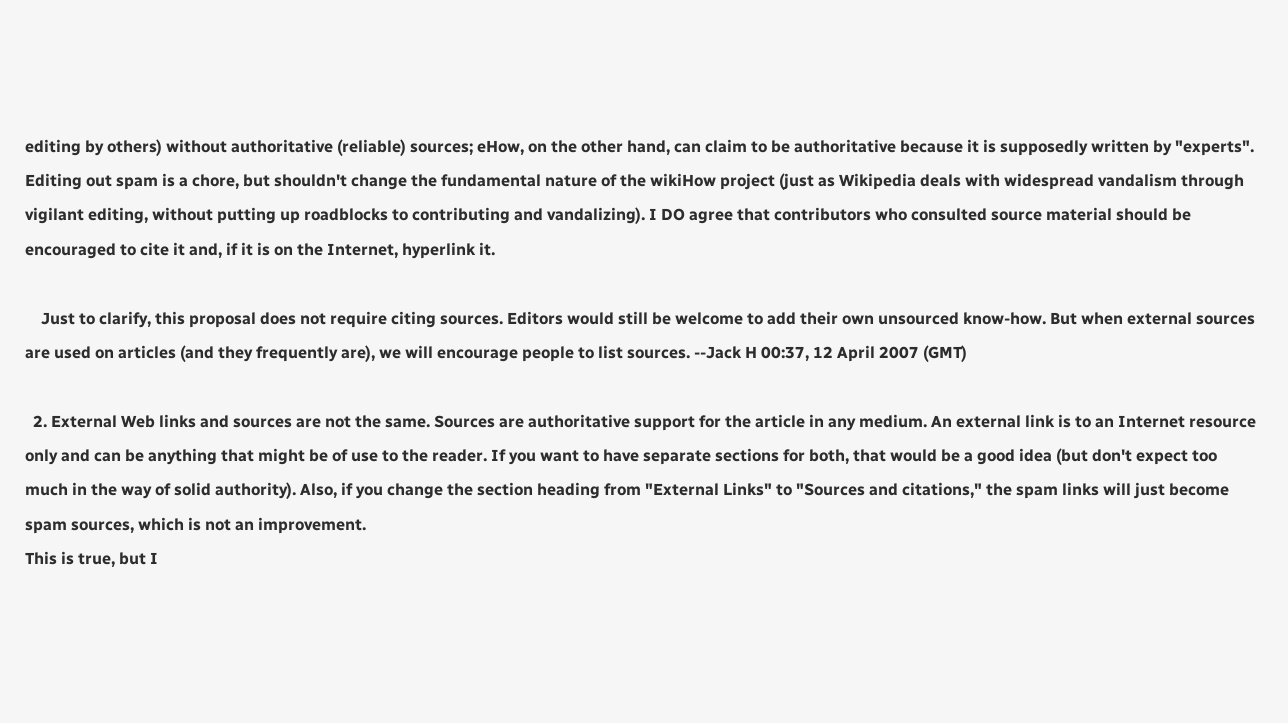editing by others) without authoritative (reliable) sources; eHow, on the other hand, can claim to be authoritative because it is supposedly written by "experts". Editing out spam is a chore, but shouldn't change the fundamental nature of the wikiHow project (just as Wikipedia deals with widespread vandalism through vigilant editing, without putting up roadblocks to contributing and vandalizing). I DO agree that contributors who consulted source material should be encouraged to cite it and, if it is on the Internet, hyperlink it.

    Just to clarify, this proposal does not require citing sources. Editors would still be welcome to add their own unsourced know-how. But when external sources are used on articles (and they frequently are), we will encourage people to list sources. --Jack H 00:37, 12 April 2007 (GMT)

  2. External Web links and sources are not the same. Sources are authoritative support for the article in any medium. An external link is to an Internet resource only and can be anything that might be of use to the reader. If you want to have separate sections for both, that would be a good idea (but don't expect too much in the way of solid authority). Also, if you change the section heading from "External Links" to "Sources and citations," the spam links will just become spam sources, which is not an improvement.
This is true, but I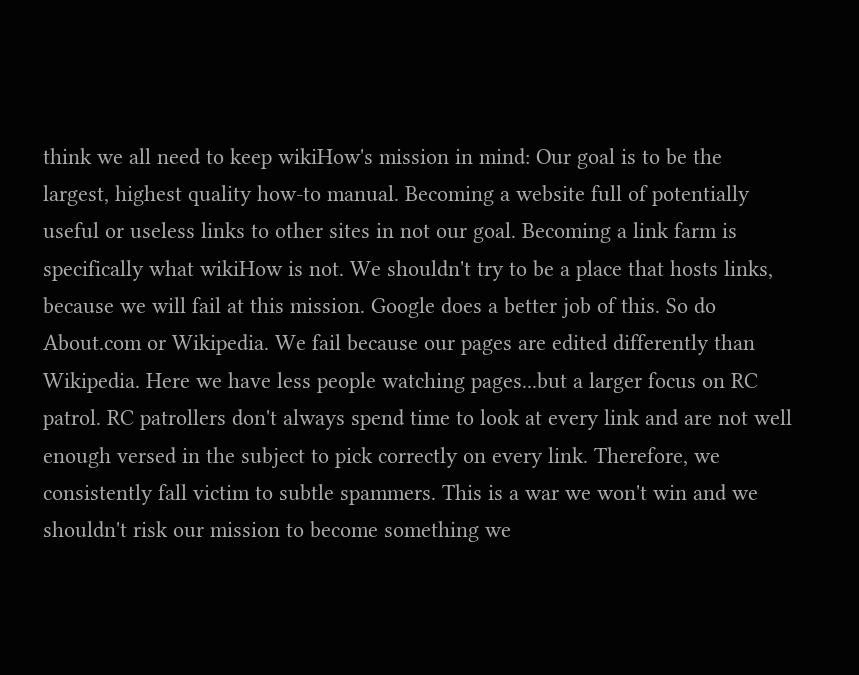think we all need to keep wikiHow's mission in mind: Our goal is to be the largest, highest quality how-to manual. Becoming a website full of potentially useful or useless links to other sites in not our goal. Becoming a link farm is specifically what wikiHow is not. We shouldn't try to be a place that hosts links, because we will fail at this mission. Google does a better job of this. So do About.com or Wikipedia. We fail because our pages are edited differently than Wikipedia. Here we have less people watching pages...but a larger focus on RC patrol. RC patrollers don't always spend time to look at every link and are not well enough versed in the subject to pick correctly on every link. Therefore, we consistently fall victim to subtle spammers. This is a war we won't win and we shouldn't risk our mission to become something we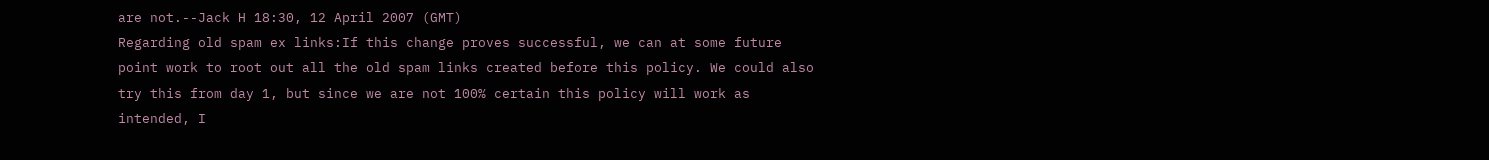are not.--Jack H 18:30, 12 April 2007 (GMT)
Regarding old spam ex links:If this change proves successful, we can at some future point work to root out all the old spam links created before this policy. We could also try this from day 1, but since we are not 100% certain this policy will work as intended, I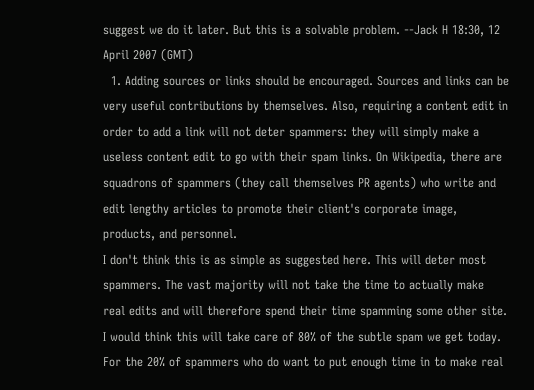suggest we do it later. But this is a solvable problem. --Jack H 18:30, 12 April 2007 (GMT)
  1. Adding sources or links should be encouraged. Sources and links can be very useful contributions by themselves. Also, requiring a content edit in order to add a link will not deter spammers: they will simply make a useless content edit to go with their spam links. On Wikipedia, there are squadrons of spammers (they call themselves PR agents) who write and edit lengthy articles to promote their client's corporate image, products, and personnel.
I don't think this is as simple as suggested here. This will deter most spammers. The vast majority will not take the time to actually make real edits and will therefore spend their time spamming some other site. I would think this will take care of 80% of the subtle spam we get today. For the 20% of spammers who do want to put enough time in to make real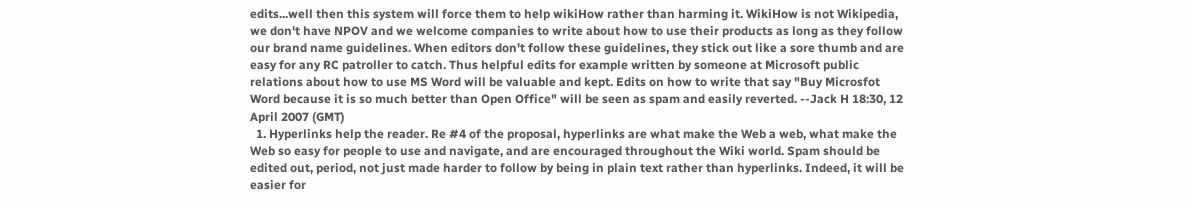edits...well then this system will force them to help wikiHow rather than harming it. WikiHow is not Wikipedia, we don't have NPOV and we welcome companies to write about how to use their products as long as they follow our brand name guidelines. When editors don't follow these guidelines, they stick out like a sore thumb and are easy for any RC patroller to catch. Thus helpful edits for example written by someone at Microsoft public relations about how to use MS Word will be valuable and kept. Edits on how to write that say "Buy Microsfot Word because it is so much better than Open Office" will be seen as spam and easily reverted. --Jack H 18:30, 12 April 2007 (GMT)
  1. Hyperlinks help the reader. Re #4 of the proposal, hyperlinks are what make the Web a web, what make the Web so easy for people to use and navigate, and are encouraged throughout the Wiki world. Spam should be edited out, period, not just made harder to follow by being in plain text rather than hyperlinks. Indeed, it will be easier for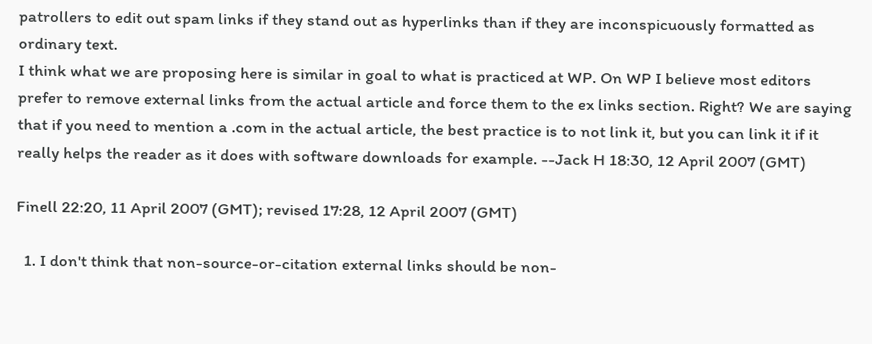patrollers to edit out spam links if they stand out as hyperlinks than if they are inconspicuously formatted as ordinary text.
I think what we are proposing here is similar in goal to what is practiced at WP. On WP I believe most editors prefer to remove external links from the actual article and force them to the ex links section. Right? We are saying that if you need to mention a .com in the actual article, the best practice is to not link it, but you can link it if it really helps the reader as it does with software downloads for example. --Jack H 18:30, 12 April 2007 (GMT)

Finell 22:20, 11 April 2007 (GMT); revised 17:28, 12 April 2007 (GMT)

  1. I don't think that non-source-or-citation external links should be non-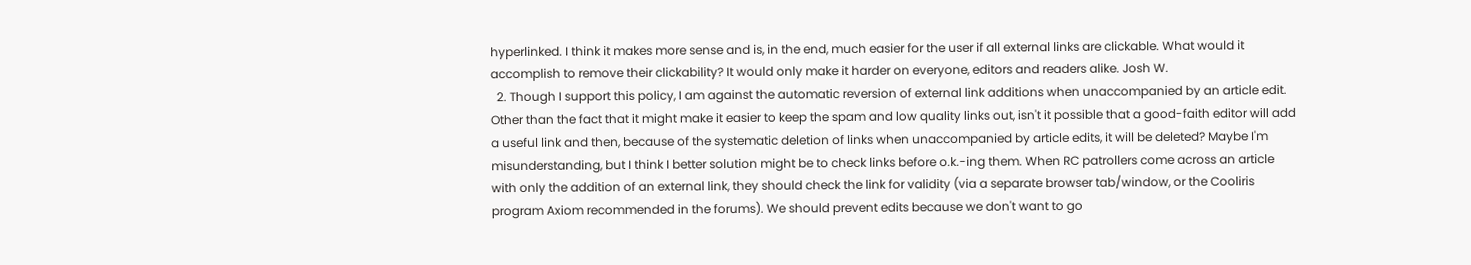hyperlinked. I think it makes more sense and is, in the end, much easier for the user if all external links are clickable. What would it accomplish to remove their clickability? It would only make it harder on everyone, editors and readers alike. Josh W.
  2. Though I support this policy, I am against the automatic reversion of external link additions when unaccompanied by an article edit. Other than the fact that it might make it easier to keep the spam and low quality links out, isn't it possible that a good-faith editor will add a useful link and then, because of the systematic deletion of links when unaccompanied by article edits, it will be deleted? Maybe I'm misunderstanding, but I think I better solution might be to check links before o.k.-ing them. When RC patrollers come across an article with only the addition of an external link, they should check the link for validity (via a separate browser tab/window, or the Cooliris program Axiom recommended in the forums). We should prevent edits because we don't want to go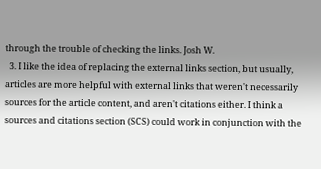through the trouble of checking the links. Josh W.
  3. I like the idea of replacing the external links section, but usually, articles are more helpful with external links that weren't necessarily sources for the article content, and aren't citations either. I think a sources and citations section (SCS) could work in conjunction with the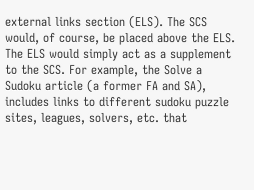external links section (ELS). The SCS would, of course, be placed above the ELS. The ELS would simply act as a supplement to the SCS. For example, the Solve a Sudoku article (a former FA and SA), includes links to different sudoku puzzle sites, leagues, solvers, etc. that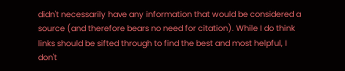didn't necessarily have any information that would be considered a source (and therefore bears no need for citation). While I do think links should be sifted through to find the best and most helpful, I don't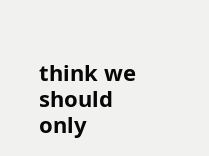think we should only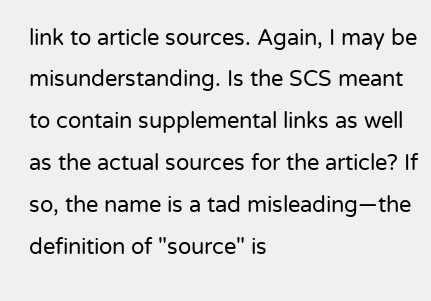link to article sources. Again, I may be misunderstanding. Is the SCS meant to contain supplemental links as well as the actual sources for the article? If so, the name is a tad misleading—the definition of "source" is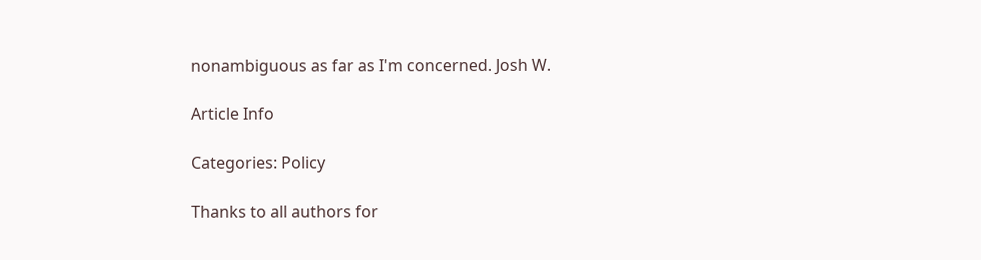nonambiguous as far as I'm concerned. Josh W.

Article Info

Categories: Policy

Thanks to all authors for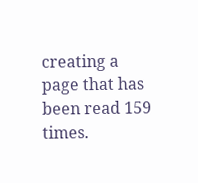creating a page that has been read 159 times.